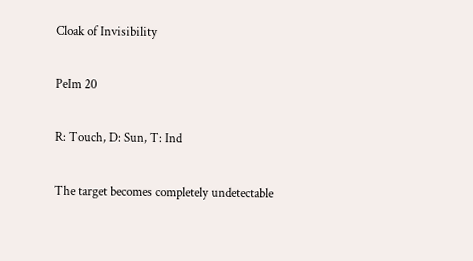Cloak of Invisibility

PeIm 20

R: Touch, D: Sun, T: Ind

The target becomes completely undetectable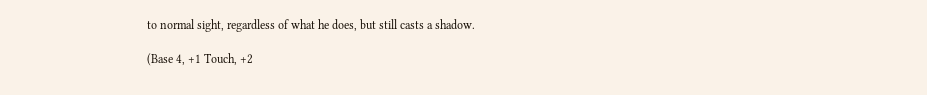to normal sight, regardless of what he does, but still casts a shadow.

(Base 4, +1 Touch, +2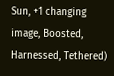Sun, +1 changing image, Boosted, Harnessed, Tethered)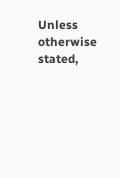Unless otherwise stated,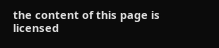the content of this page is licensed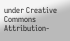under Creative Commons Attribution-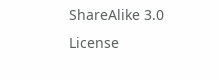ShareAlike 3.0 License